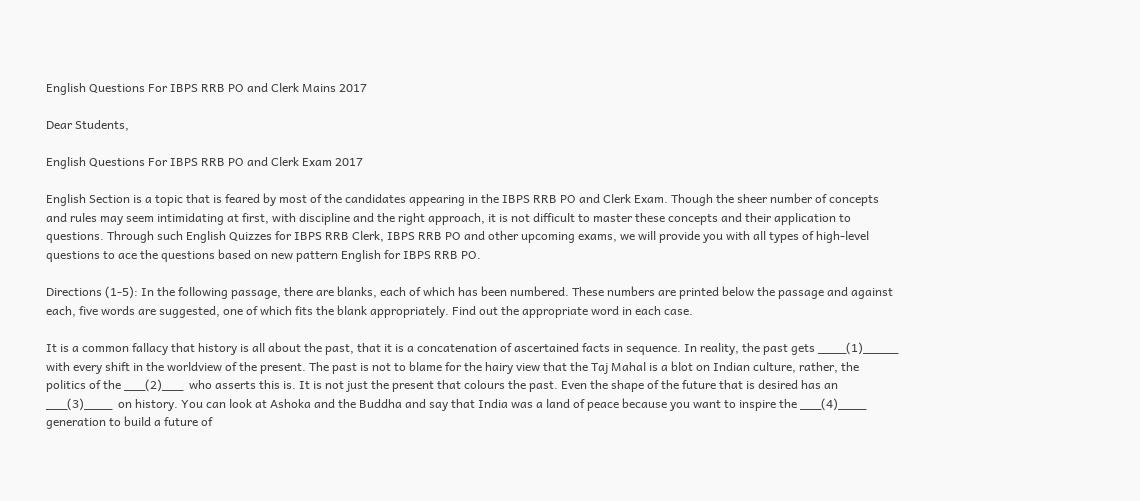English Questions For IBPS RRB PO and Clerk Mains 2017

Dear Students,

English Questions For IBPS RRB PO and Clerk Exam 2017

English Section is a topic that is feared by most of the candidates appearing in the IBPS RRB PO and Clerk Exam. Though the sheer number of concepts and rules may seem intimidating at first, with discipline and the right approach, it is not difficult to master these concepts and their application to questions. Through such English Quizzes for IBPS RRB Clerk, IBPS RRB PO and other upcoming exams, we will provide you with all types of high-level questions to ace the questions based on new pattern English for IBPS RRB PO.

Directions (1-5): In the following passage, there are blanks, each of which has been numbered. These numbers are printed below the passage and against each, five words are suggested, one of which fits the blank appropriately. Find out the appropriate word in each case.

It is a common fallacy that history is all about the past, that it is a concatenation of ascertained facts in sequence. In reality, the past gets ____(1)_____ with every shift in the worldview of the present. The past is not to blame for the hairy view that the Taj Mahal is a blot on Indian culture, rather, the politics of the ___(2)___  who asserts this is. It is not just the present that colours the past. Even the shape of the future that is desired has an ___(3)____  on history. You can look at Ashoka and the Buddha and say that India was a land of peace because you want to inspire the ___(4)____  generation to build a future of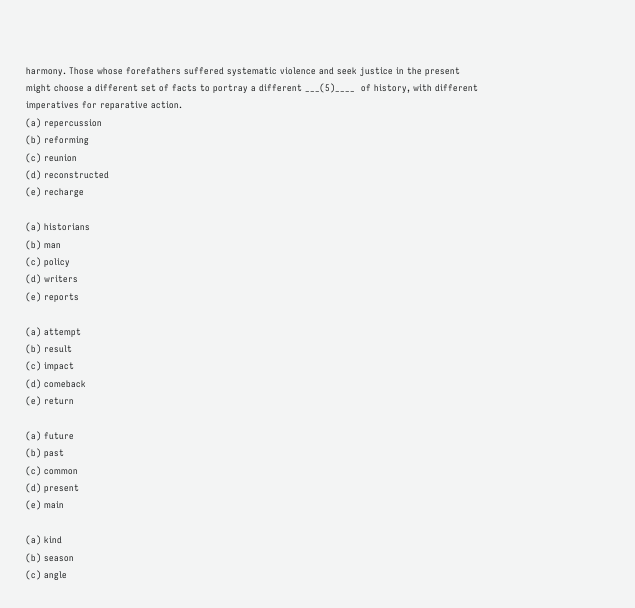harmony. Those whose forefathers suffered systematic violence and seek justice in the present might choose a different set of facts to portray a different ___(5)____  of history, with different imperatives for reparative action.
(a) repercussion
(b) reforming
(c) reunion
(d) reconstructed
(e) recharge

(a) historians
(b) man
(c) policy
(d) writers
(e) reports

(a) attempt
(b) result
(c) impact
(d) comeback
(e) return

(a) future
(b) past
(c) common
(d) present
(e) main

(a) kind
(b) season
(c) angle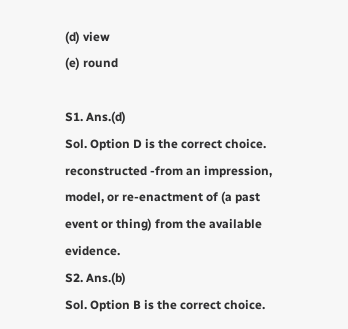(d) view
(e) round

S1. Ans.(d)
Sol. Option D is the correct choice. reconstructed -from an impression, model, or re-enactment of (a past event or thing) from the available evidence.
S2. Ans.(b)
Sol. Option B is the correct choice.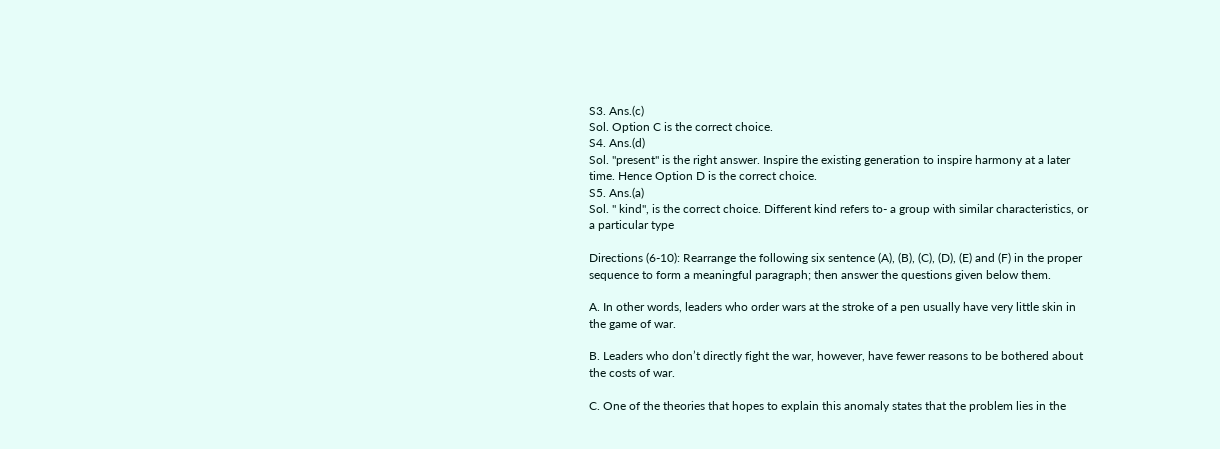S3. Ans.(c)
Sol. Option C is the correct choice.
S4. Ans.(d)
Sol. "present" is the right answer. Inspire the existing generation to inspire harmony at a later time. Hence Option D is the correct choice.
S5. Ans.(a)
Sol. " kind", is the correct choice. Different kind refers to- a group with similar characteristics, or a particular type

Directions (6-10): Rearrange the following six sentence (A), (B), (C), (D), (E) and (F) in the proper sequence to form a meaningful paragraph; then answer the questions given below them.

A. In other words, leaders who order wars at the stroke of a pen usually have very little skin in the game of war.

B. Leaders who don’t directly fight the war, however, have fewer reasons to be bothered about the costs of war.

C. One of the theories that hopes to explain this anomaly states that the problem lies in the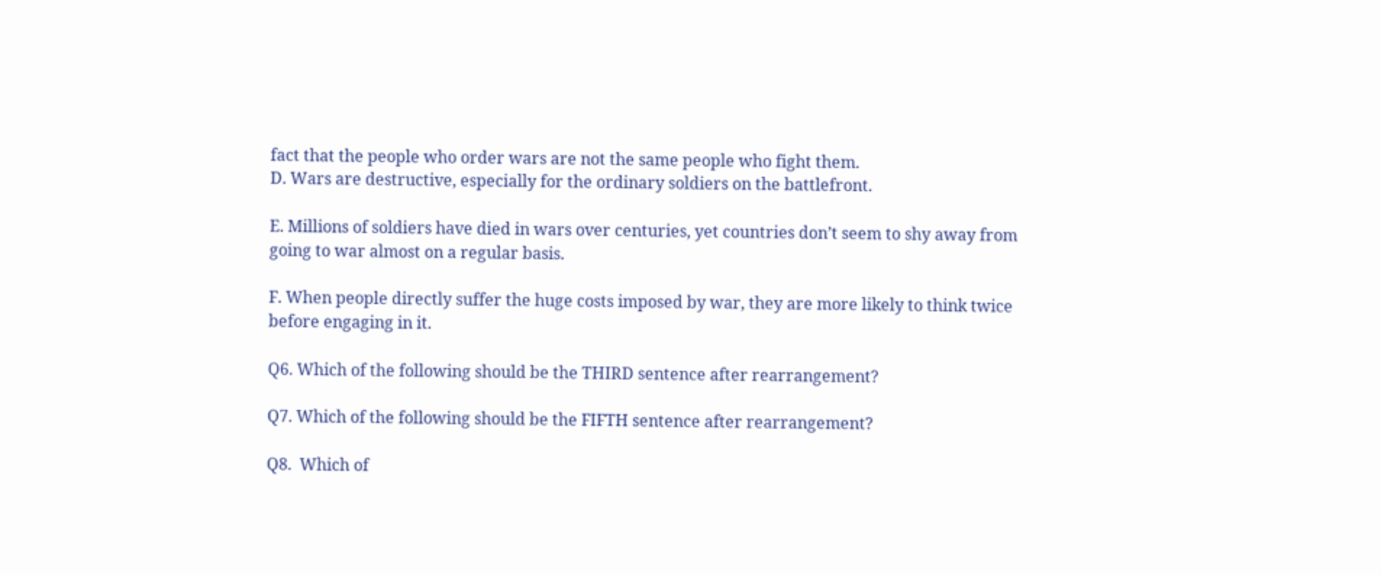fact that the people who order wars are not the same people who fight them.
D. Wars are destructive, especially for the ordinary soldiers on the battlefront.

E. Millions of soldiers have died in wars over centuries, yet countries don’t seem to shy away from going to war almost on a regular basis.

F. When people directly suffer the huge costs imposed by war, they are more likely to think twice before engaging in it.

Q6. Which of the following should be the THIRD sentence after rearrangement?

Q7. Which of the following should be the FIFTH sentence after rearrangement?

Q8.  Which of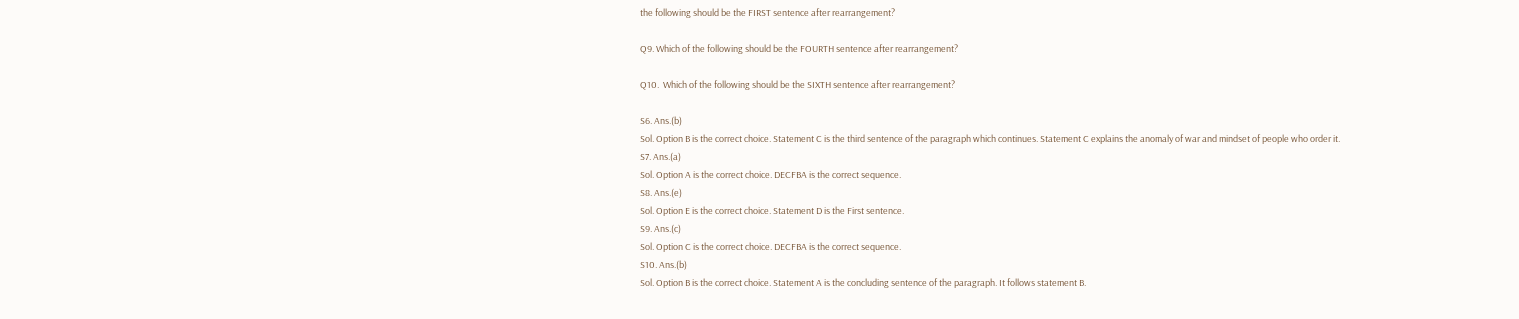the following should be the FIRST sentence after rearrangement?

Q9. Which of the following should be the FOURTH sentence after rearrangement?

Q10.  Which of the following should be the SIXTH sentence after rearrangement?

S6. Ans.(b)
Sol. Option B is the correct choice. Statement C is the third sentence of the paragraph which continues. Statement C explains the anomaly of war and mindset of people who order it.
S7. Ans.(a)
Sol. Option A is the correct choice. DECFBA is the correct sequence.
S8. Ans.(e)
Sol. Option E is the correct choice. Statement D is the First sentence.
S9. Ans.(c)
Sol. Option C is the correct choice. DECFBA is the correct sequence.
S10. Ans.(b)
Sol. Option B is the correct choice. Statement A is the concluding sentence of the paragraph. It follows statement B.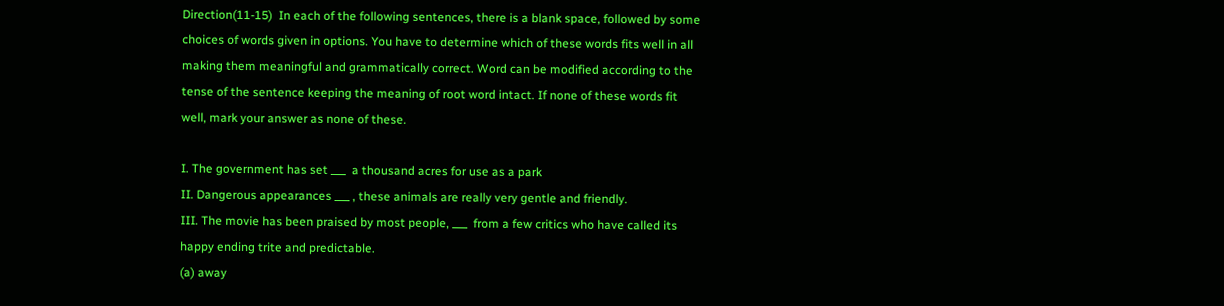Direction(11-15)  In each of the following sentences, there is a blank space, followed by some choices of words given in options. You have to determine which of these words fits well in all making them meaningful and grammatically correct. Word can be modified according to the tense of the sentence keeping the meaning of root word intact. If none of these words fit well, mark your answer as none of these.

I. The government has set ___  a thousand acres for use as a park
II. Dangerous appearances ___ , these animals are really very gentle and friendly.
III. The movie has been praised by most people, ___  from a few critics who have called its happy ending trite and predictable.
(a) away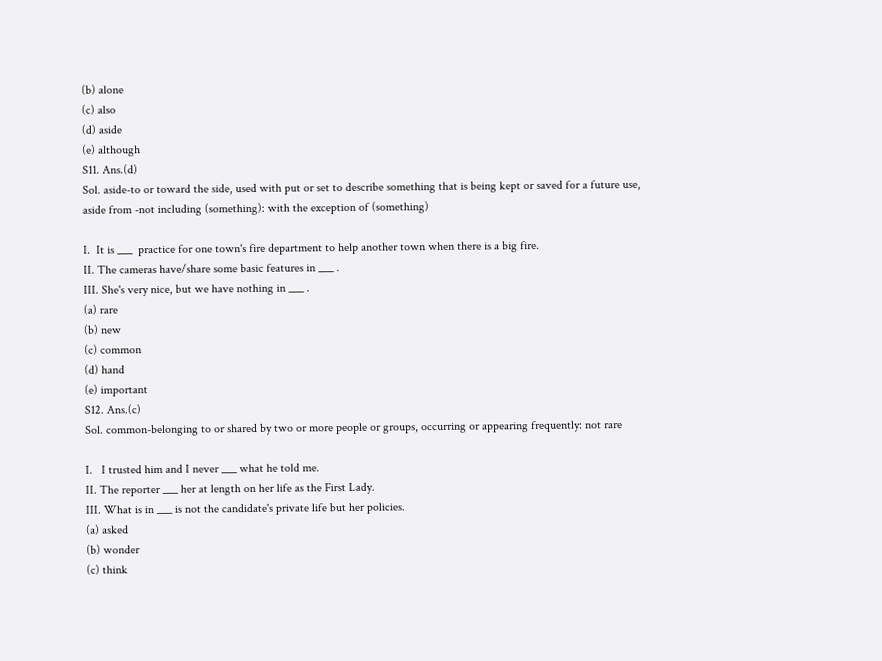(b) alone
(c) also
(d) aside
(e) although
S11. Ans.(d)
Sol. aside-to or toward the side, used with put or set to describe something that is being kept or saved for a future use, aside from -not including (something): with the exception of (something)

I.  It is ___  practice for one town's fire department to help another town when there is a big fire.
II. The cameras have/share some basic features in ___ .
III. She's very nice, but we have nothing in ___ .
(a) rare
(b) new
(c) common
(d) hand
(e) important
S12. Ans.(c)
Sol. common-belonging to or shared by two or more people or groups, occurring or appearing frequently: not rare

I.   I trusted him and I never ___ what he told me.
II. The reporter ___ her at length on her life as the First Lady.
III. What is in ___ is not the candidate's private life but her policies.
(a) asked
(b) wonder
(c) think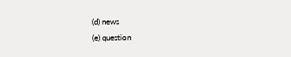(d) news
(e) question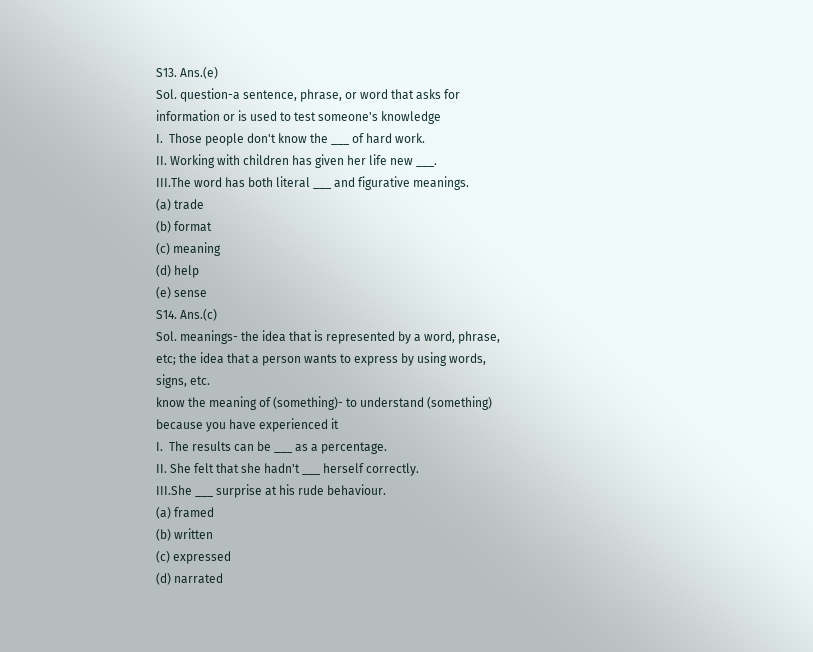S13. Ans.(e)
Sol. question-a sentence, phrase, or word that asks for information or is used to test someone's knowledge
I.  Those people don't know the ___ of hard work.
II. Working with children has given her life new ___.
III.The word has both literal ___ and figurative meanings.
(a) trade
(b) format
(c) meaning
(d) help
(e) sense
S14. Ans.(c)
Sol. meanings- the idea that is represented by a word, phrase, etc; the idea that a person wants to express by using words, signs, etc.
know the meaning of (something)- to understand (something) because you have experienced it
I.  The results can be ___ as a percentage.
II. She felt that she hadn't ___ herself correctly.
III.She ___ surprise at his rude behaviour.
(a) framed
(b) written
(c) expressed
(d) narrated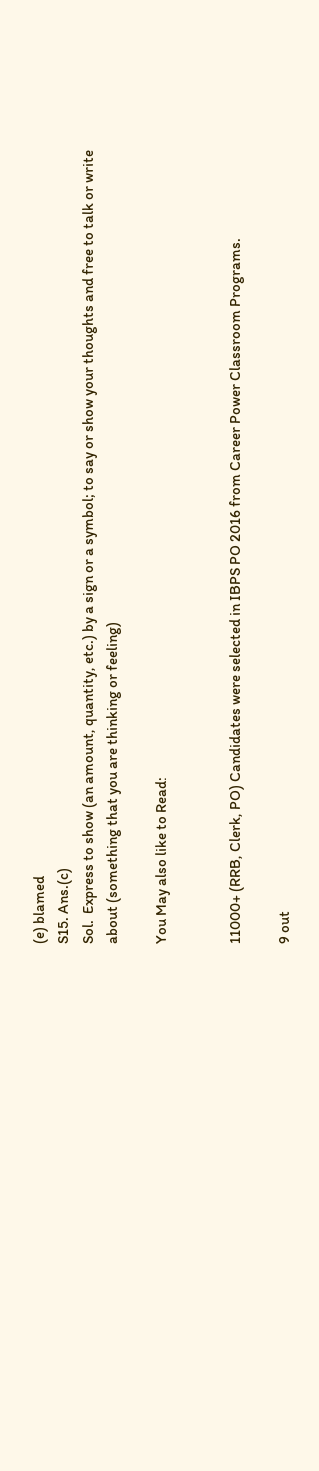(e) blamed
S15. Ans.(c)
Sol.  Express to show (an amount, quantity, etc.) by a sign or a symbol; to say or show your thoughts and free to talk or write about (something that you are thinking or feeling)

You May also like to Read:


11000+ (RRB, Clerk, PO) Candidates were selected in IBPS PO 2016 from Career Power Classroom Programs.

9 out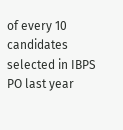of every 10 candidates selected in IBPS PO last year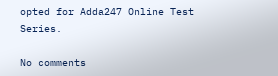opted for Adda247 Online Test Series.

No comments